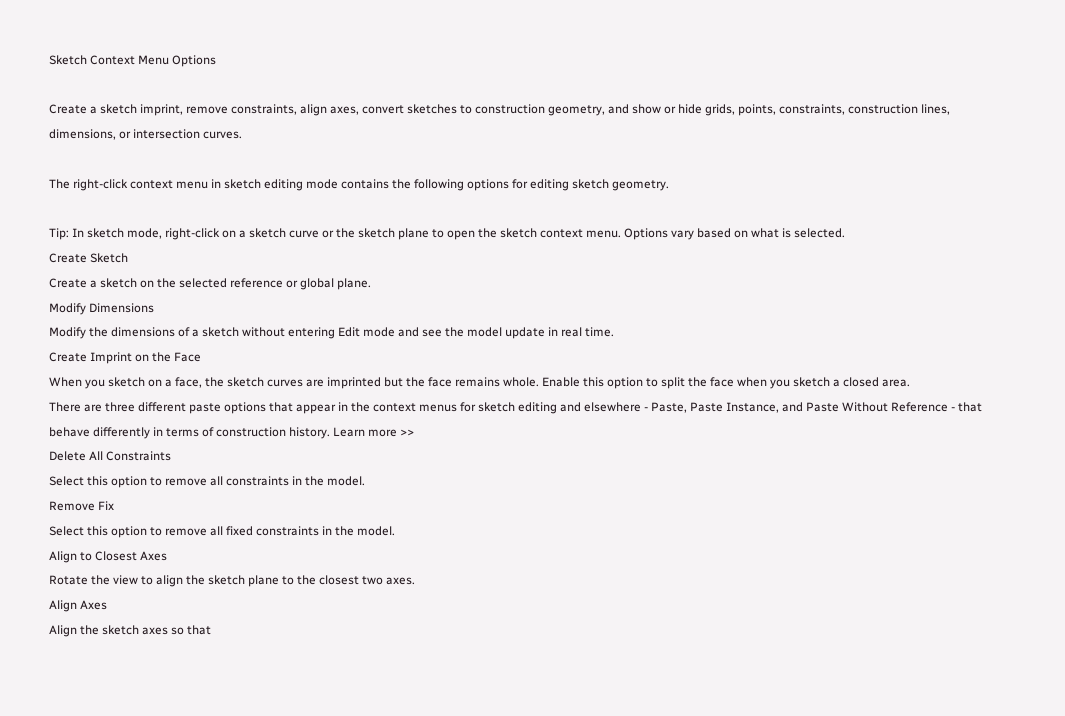Sketch Context Menu Options

Create a sketch imprint, remove constraints, align axes, convert sketches to construction geometry, and show or hide grids, points, constraints, construction lines, dimensions, or intersection curves.

The right-click context menu in sketch editing mode contains the following options for editing sketch geometry.

Tip: In sketch mode, right-click on a sketch curve or the sketch plane to open the sketch context menu. Options vary based on what is selected.
Create Sketch
Create a sketch on the selected reference or global plane.
Modify Dimensions
Modify the dimensions of a sketch without entering Edit mode and see the model update in real time.
Create Imprint on the Face
When you sketch on a face, the sketch curves are imprinted but the face remains whole. Enable this option to split the face when you sketch a closed area.
There are three different paste options that appear in the context menus for sketch editing and elsewhere - Paste, Paste Instance, and Paste Without Reference - that behave differently in terms of construction history. Learn more >>
Delete All Constraints
Select this option to remove all constraints in the model.
Remove Fix
Select this option to remove all fixed constraints in the model.
Align to Closest Axes
Rotate the view to align the sketch plane to the closest two axes.
Align Axes
Align the sketch axes so that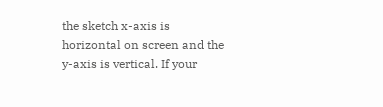the sketch x-axis is horizontal on screen and the y-axis is vertical. If your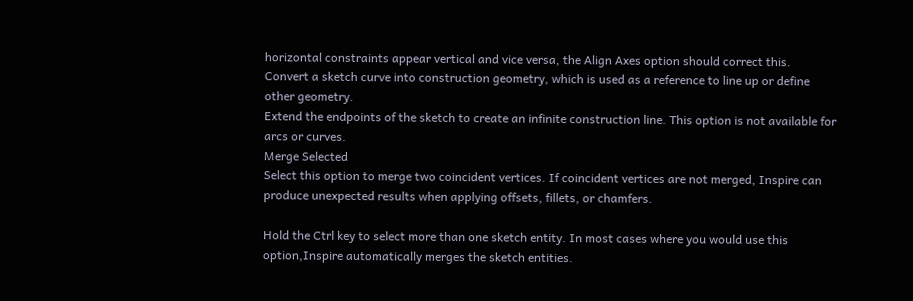horizontal constraints appear vertical and vice versa, the Align Axes option should correct this.
Convert a sketch curve into construction geometry, which is used as a reference to line up or define other geometry.
Extend the endpoints of the sketch to create an infinite construction line. This option is not available for arcs or curves.
Merge Selected
Select this option to merge two coincident vertices. If coincident vertices are not merged, Inspire can produce unexpected results when applying offsets, fillets, or chamfers.

Hold the Ctrl key to select more than one sketch entity. In most cases where you would use this option,Inspire automatically merges the sketch entities.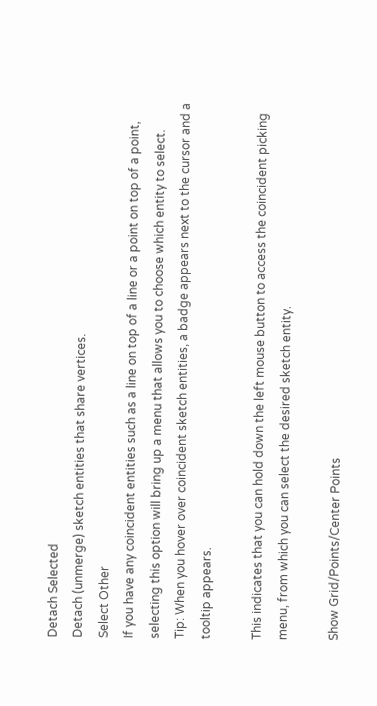Detach Selected
Detach (unmerge) sketch entities that share vertices.
Select Other
If you have any coincident entities such as a line on top of a line or a point on top of a point, selecting this option will bring up a menu that allows you to choose which entity to select.
Tip: When you hover over coincident sketch entities, a badge appears next to the cursor and a tooltip appears.

This indicates that you can hold down the left mouse button to access the coincident picking menu, from which you can select the desired sketch entity.

Show Grid/Points/Center Points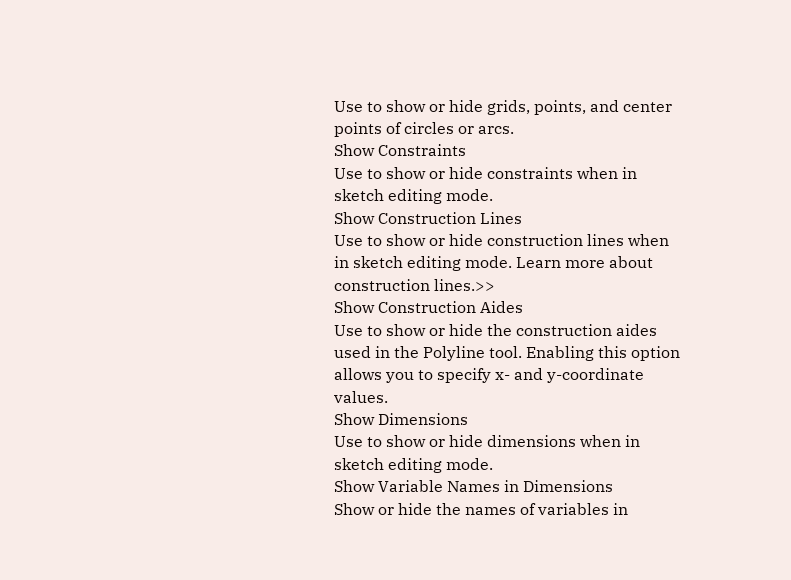Use to show or hide grids, points, and center points of circles or arcs.
Show Constraints
Use to show or hide constraints when in sketch editing mode.
Show Construction Lines
Use to show or hide construction lines when in sketch editing mode. Learn more about construction lines.>>
Show Construction Aides
Use to show or hide the construction aides used in the Polyline tool. Enabling this option allows you to specify x- and y-coordinate values.
Show Dimensions
Use to show or hide dimensions when in sketch editing mode.
Show Variable Names in Dimensions
Show or hide the names of variables in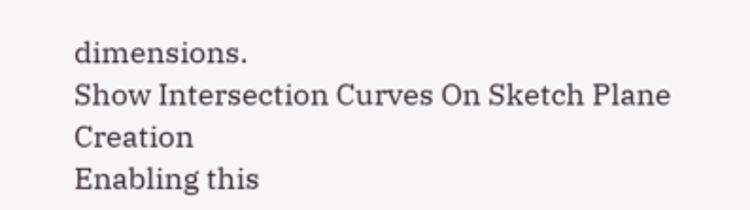dimensions.
Show Intersection Curves On Sketch Plane Creation
Enabling this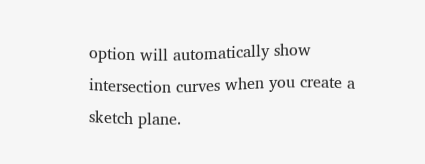option will automatically show intersection curves when you create a sketch plane.